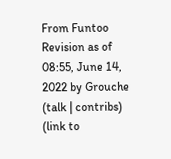From Funtoo
Revision as of 08:55, June 14, 2022 by Grouche (talk | contribs) (link to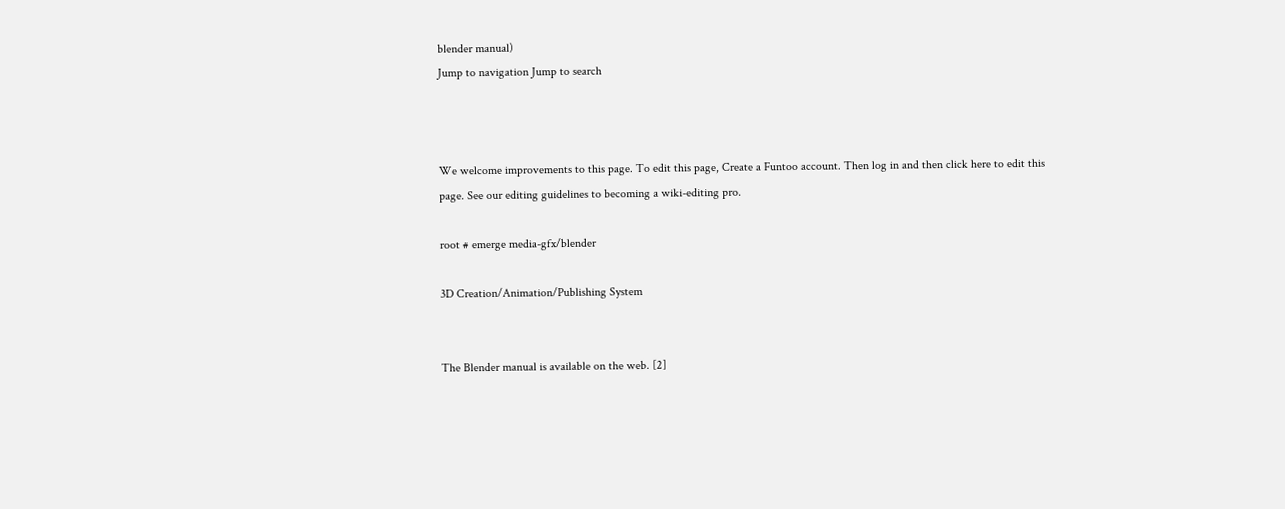blender manual)
Jump to navigation Jump to search



We welcome improvements to this page. To edit this page, Create a Funtoo account. Then log in and then click here to edit this page. See our editing guidelines to becoming a wiki-editing pro.

root # emerge media-gfx/blender

3D Creation/Animation/Publishing System


The Blender manual is available on the web. [2]